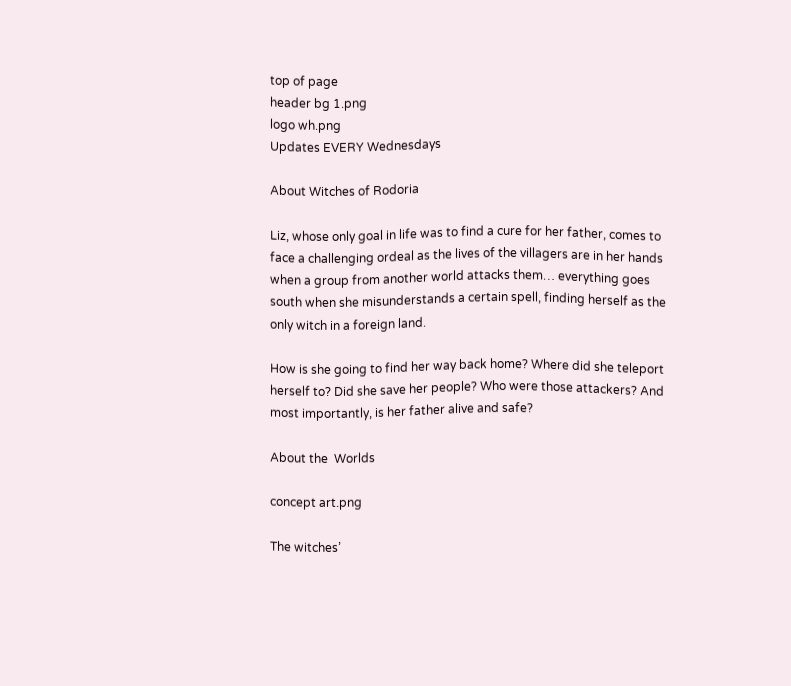top of page
header bg 1.png
logo wh.png
Updates EVERY Wednesdays

About Witches of Rodoria

Liz, whose only goal in life was to find a cure for her father, comes to face a challenging ordeal as the lives of the villagers are in her hands when a group from another world attacks them… everything goes south when she misunderstands a certain spell, finding herself as the only witch in a foreign land.

How is she going to find her way back home? Where did she teleport herself to? Did she save her people? Who were those attackers? And most importantly, is her father alive and safe?

About the  Worlds

concept art.png

The witches’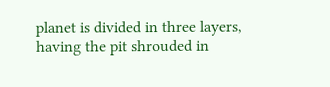planet is divided in three layers, having the pit shrouded in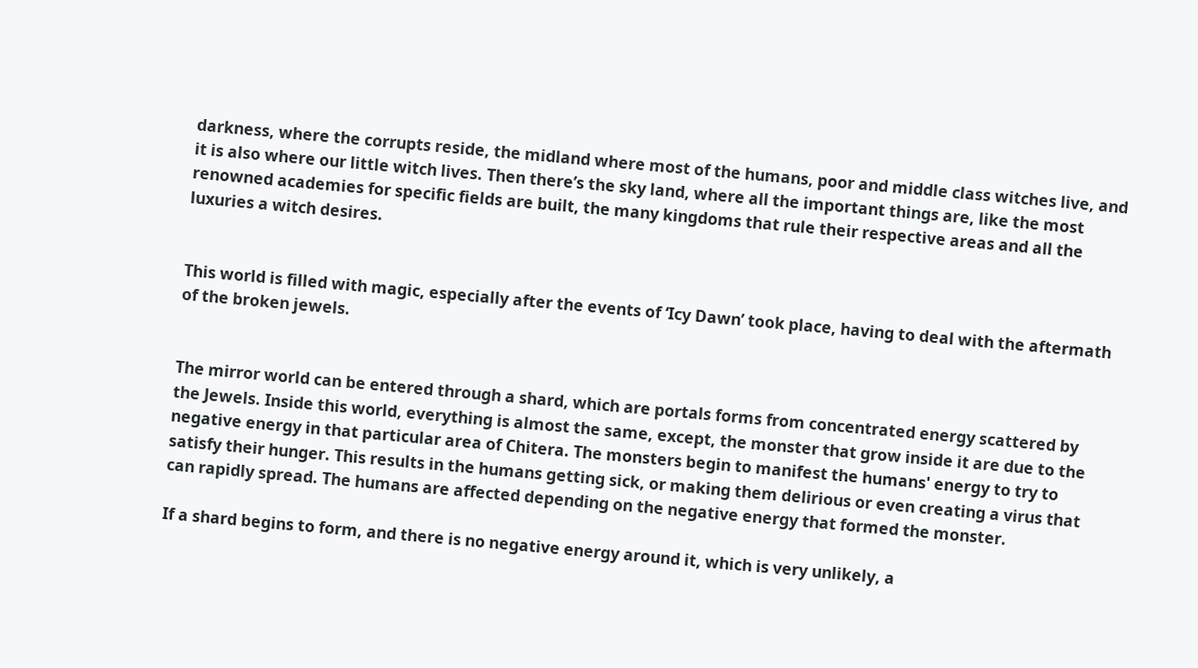darkness, where the corrupts reside, the midland where most of the humans, poor and middle class witches live, and it is also where our little witch lives. Then there’s the sky land, where all the important things are, like the most renowned academies for specific fields are built, the many kingdoms that rule their respective areas and all the luxuries a witch desires.


This world is filled with magic, especially after the events of ‘Icy Dawn’ took place, having to deal with the aftermath of the broken jewels.


The mirror world can be entered through a shard, which are portals forms from concentrated energy scattered by the Jewels. Inside this world, everything is almost the same, except, the monster that grow inside it are due to the negative energy in that particular area of Chitera. The monsters begin to manifest the humans' energy to try to satisfy their hunger. This results in the humans getting sick, or making them delirious or even creating a virus that can rapidly spread. The humans are affected depending on the negative energy that formed the monster.

If a shard begins to form, and there is no negative energy around it, which is very unlikely, a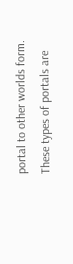portal to other worlds form. These types of portals are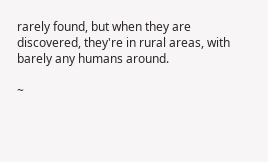rarely found, but when they are discovered, they're in rural areas, with barely any humans around.

~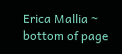Erica Mallia ~
bottom of page